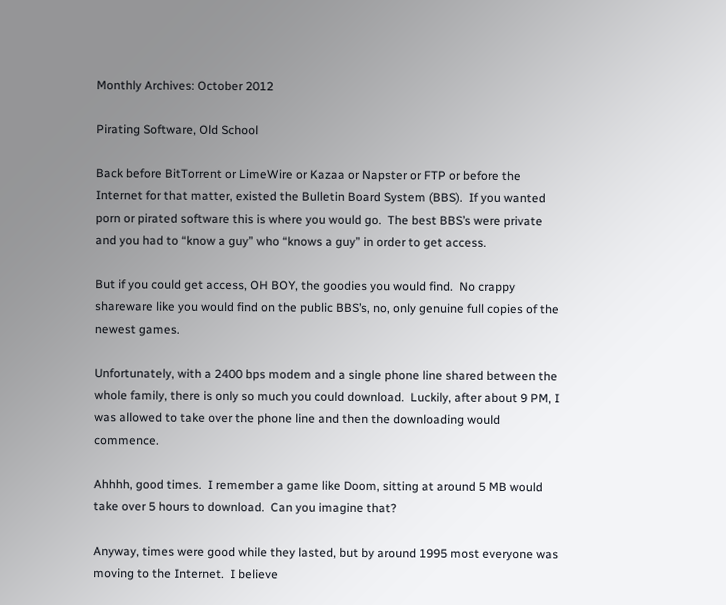Monthly Archives: October 2012

Pirating Software, Old School

Back before BitTorrent or LimeWire or Kazaa or Napster or FTP or before the Internet for that matter, existed the Bulletin Board System (BBS).  If you wanted porn or pirated software this is where you would go.  The best BBS’s were private and you had to “know a guy” who “knows a guy” in order to get access.

But if you could get access, OH BOY, the goodies you would find.  No crappy shareware like you would find on the public BBS’s, no, only genuine full copies of the newest games.

Unfortunately, with a 2400 bps modem and a single phone line shared between the whole family, there is only so much you could download.  Luckily, after about 9 PM, I was allowed to take over the phone line and then the downloading would commence.

Ahhhh, good times.  I remember a game like Doom, sitting at around 5 MB would take over 5 hours to download.  Can you imagine that?

Anyway, times were good while they lasted, but by around 1995 most everyone was moving to the Internet.  I believe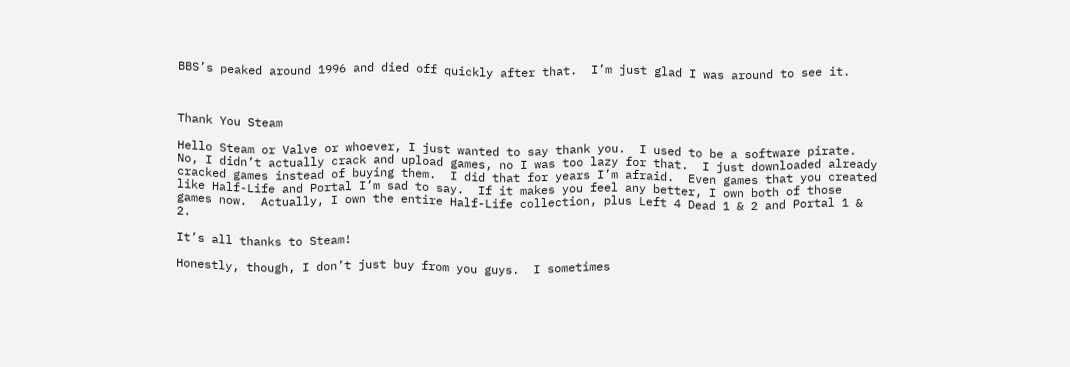BBS’s peaked around 1996 and died off quickly after that.  I’m just glad I was around to see it.



Thank You Steam

Hello Steam or Valve or whoever, I just wanted to say thank you.  I used to be a software pirate.  No, I didn’t actually crack and upload games, no I was too lazy for that.  I just downloaded already cracked games instead of buying them.  I did that for years I’m afraid.  Even games that you created like Half-Life and Portal I’m sad to say.  If it makes you feel any better, I own both of those games now.  Actually, I own the entire Half-Life collection, plus Left 4 Dead 1 & 2 and Portal 1 & 2.

It’s all thanks to Steam!

Honestly, though, I don’t just buy from you guys.  I sometimes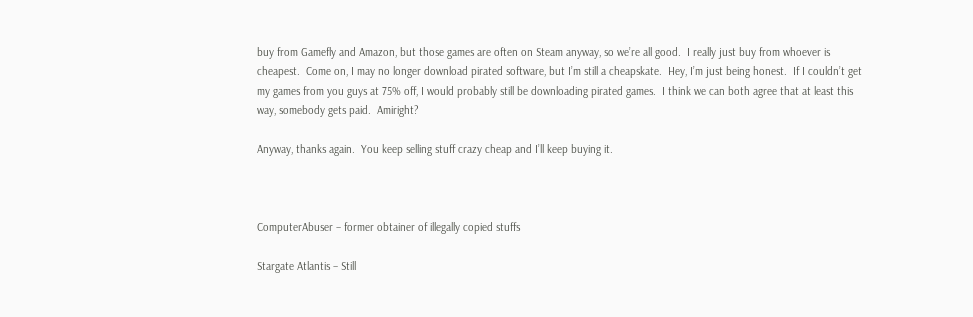buy from Gamefly and Amazon, but those games are often on Steam anyway, so we’re all good.  I really just buy from whoever is cheapest.  Come on, I may no longer download pirated software, but I’m still a cheapskate.  Hey, I’m just being honest.  If I couldn’t get my games from you guys at 75% off, I would probably still be downloading pirated games.  I think we can both agree that at least this way, somebody gets paid.  Amiright?

Anyway, thanks again.  You keep selling stuff crazy cheap and I’ll keep buying it.



ComputerAbuser – former obtainer of illegally copied stuffs

Stargate Atlantis – Still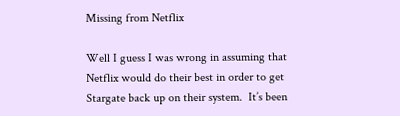Missing from Netflix

Well I guess I was wrong in assuming that Netflix would do their best in order to get Stargate back up on their system.  It’s been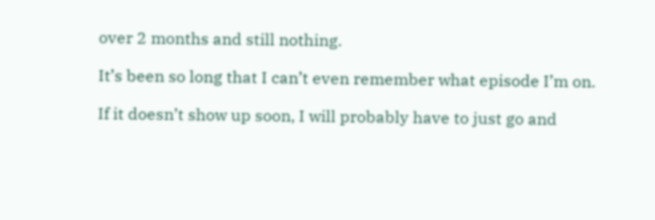over 2 months and still nothing.

It’s been so long that I can’t even remember what episode I’m on.

If it doesn’t show up soon, I will probably have to just go and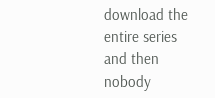download the entire series and then nobody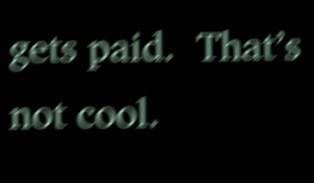gets paid.  That’s not cool.